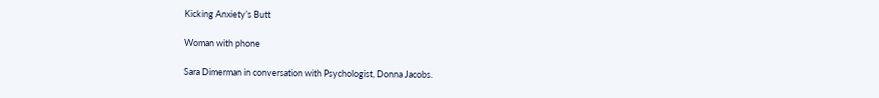Kicking Anxiety’s Butt

Woman with phone

Sara Dimerman in conversation with Psychologist, Donna Jacobs.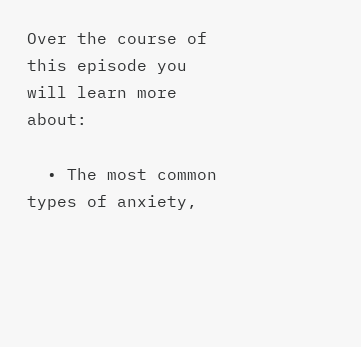Over the course of this episode you will learn more about:

  • The most common types of anxiety,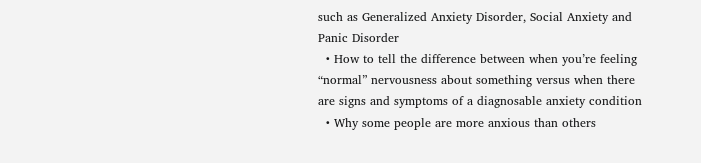such as Generalized Anxiety Disorder, Social Anxiety and Panic Disorder
  • How to tell the difference between when you’re feeling “normal” nervousness about something versus when there are signs and symptoms of a diagnosable anxiety condition
  • Why some people are more anxious than others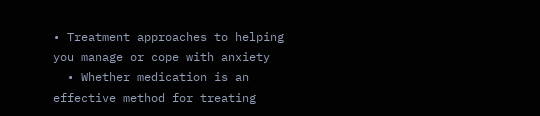• Treatment approaches to helping you manage or cope with anxiety
  • Whether medication is an effective method for treating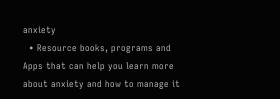anxiety
  • Resource books, programs and Apps that can help you learn more about anxiety and how to manage it